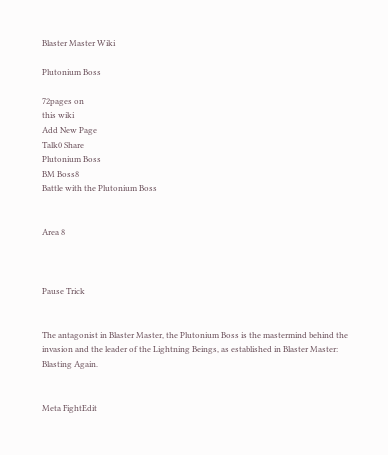Blaster Master Wiki

Plutonium Boss

72pages on
this wiki
Add New Page
Talk0 Share
Plutonium Boss
BM Boss8
Battle with the Plutonium Boss


Area 8



Pause Trick


The antagonist in Blaster Master, the Plutonium Boss is the mastermind behind the invasion and the leader of the Lightning Beings, as established in Blaster Master: Blasting Again.


Meta FightEdit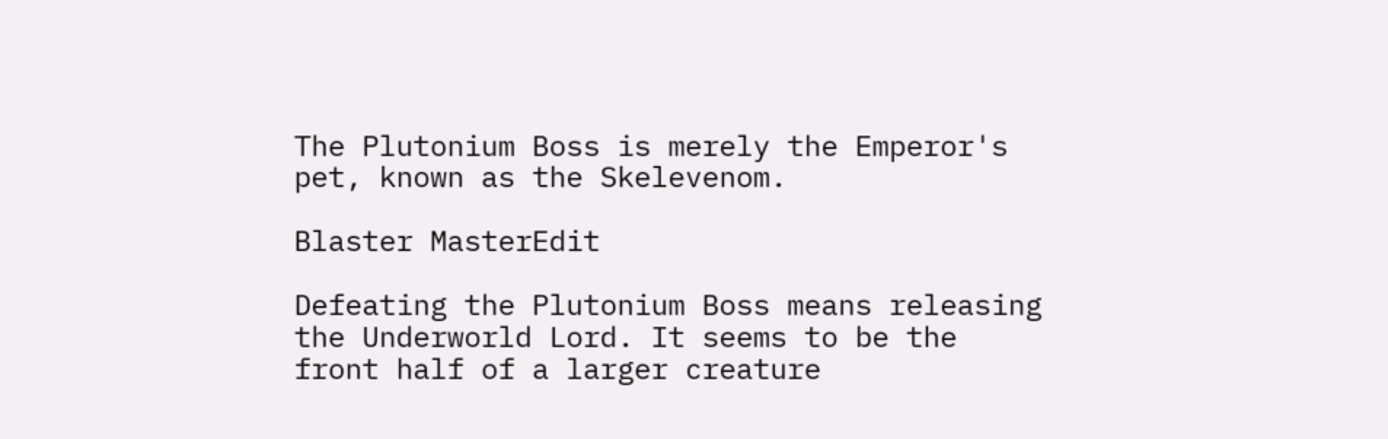The Plutonium Boss is merely the Emperor's pet, known as the Skelevenom.

Blaster MasterEdit

Defeating the Plutonium Boss means releasing the Underworld Lord. It seems to be the front half of a larger creature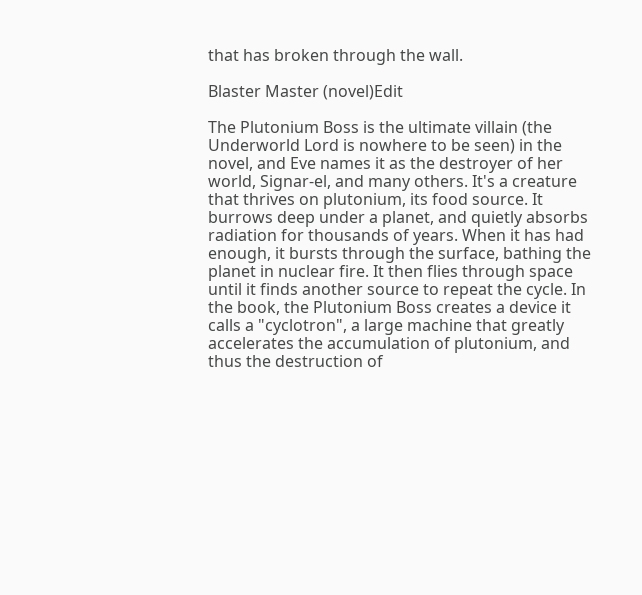that has broken through the wall.

Blaster Master (novel)Edit

The Plutonium Boss is the ultimate villain (the Underworld Lord is nowhere to be seen) in the novel, and Eve names it as the destroyer of her world, Signar-el, and many others. It's a creature that thrives on plutonium, its food source. It burrows deep under a planet, and quietly absorbs radiation for thousands of years. When it has had enough, it bursts through the surface, bathing the planet in nuclear fire. It then flies through space until it finds another source to repeat the cycle. In the book, the Plutonium Boss creates a device it calls a "cyclotron", a large machine that greatly accelerates the accumulation of plutonium, and thus the destruction of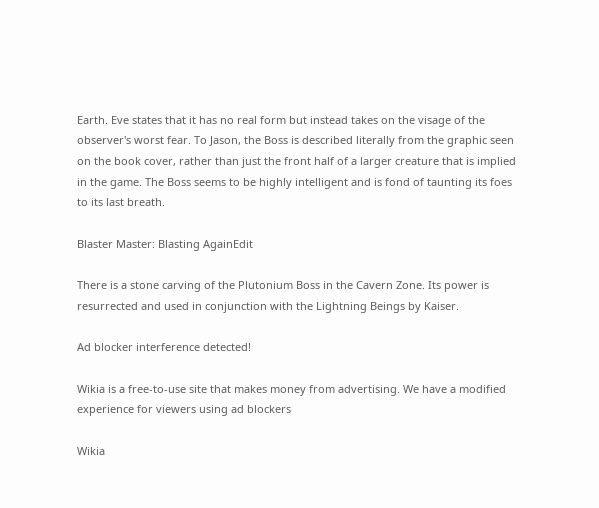Earth. Eve states that it has no real form but instead takes on the visage of the observer's worst fear. To Jason, the Boss is described literally from the graphic seen on the book cover, rather than just the front half of a larger creature that is implied in the game. The Boss seems to be highly intelligent and is fond of taunting its foes to its last breath.

Blaster Master: Blasting AgainEdit

There is a stone carving of the Plutonium Boss in the Cavern Zone. Its power is resurrected and used in conjunction with the Lightning Beings by Kaiser.

Ad blocker interference detected!

Wikia is a free-to-use site that makes money from advertising. We have a modified experience for viewers using ad blockers

Wikia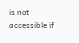is not accessible if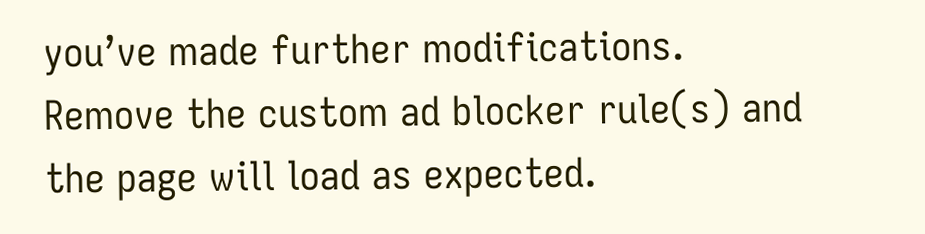you’ve made further modifications. Remove the custom ad blocker rule(s) and the page will load as expected.